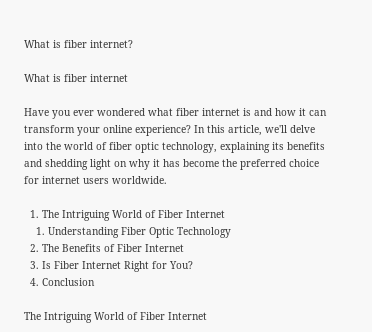What is fiber internet?

What is fiber internet

Have you ever wondered what fiber internet is and how it can transform your online experience? In this article, we'll delve into the world of fiber optic technology, explaining its benefits and shedding light on why it has become the preferred choice for internet users worldwide.

  1. The Intriguing World of Fiber Internet
    1. Understanding Fiber Optic Technology
  2. The Benefits of Fiber Internet
  3. Is Fiber Internet Right for You?
  4. Conclusion

The Intriguing World of Fiber Internet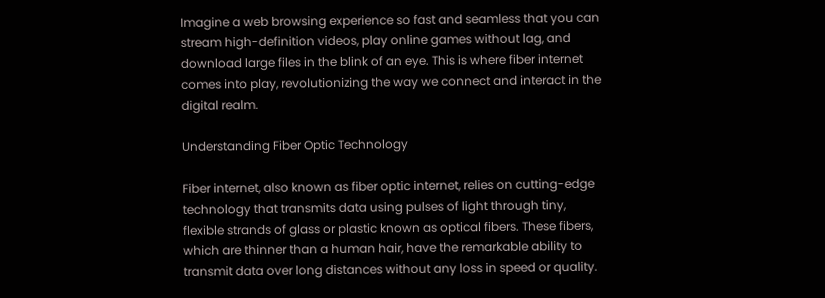Imagine a web browsing experience so fast and seamless that you can stream high-definition videos, play online games without lag, and download large files in the blink of an eye. This is where fiber internet comes into play, revolutionizing the way we connect and interact in the digital realm.

Understanding Fiber Optic Technology

Fiber internet, also known as fiber optic internet, relies on cutting-edge technology that transmits data using pulses of light through tiny, flexible strands of glass or plastic known as optical fibers. These fibers, which are thinner than a human hair, have the remarkable ability to transmit data over long distances without any loss in speed or quality.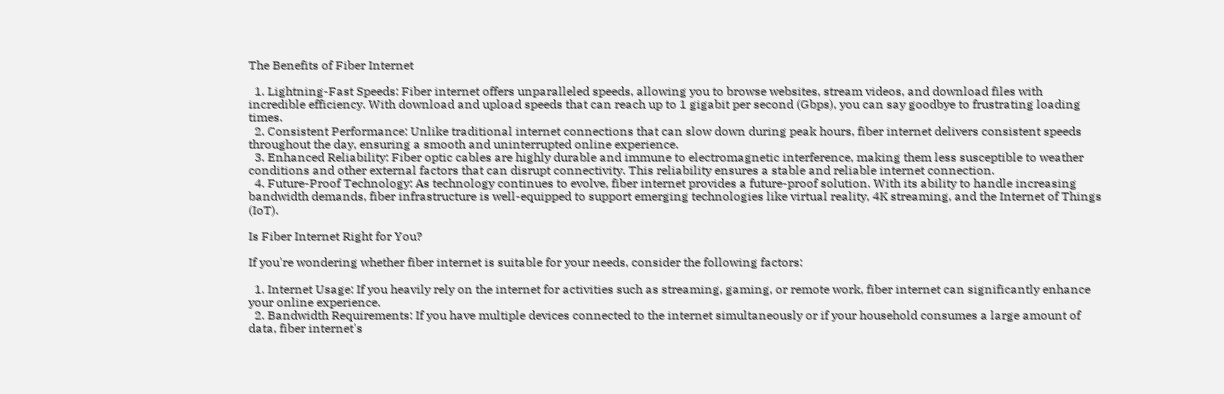The Benefits of Fiber Internet

  1. Lightning-Fast Speeds: Fiber internet offers unparalleled speeds, allowing you to browse websites, stream videos, and download files with incredible efficiency. With download and upload speeds that can reach up to 1 gigabit per second (Gbps), you can say goodbye to frustrating loading times.
  2. Consistent Performance: Unlike traditional internet connections that can slow down during peak hours, fiber internet delivers consistent speeds throughout the day, ensuring a smooth and uninterrupted online experience.
  3. Enhanced Reliability: Fiber optic cables are highly durable and immune to electromagnetic interference, making them less susceptible to weather conditions and other external factors that can disrupt connectivity. This reliability ensures a stable and reliable internet connection.
  4. Future-Proof Technology: As technology continues to evolve, fiber internet provides a future-proof solution. With its ability to handle increasing bandwidth demands, fiber infrastructure is well-equipped to support emerging technologies like virtual reality, 4K streaming, and the Internet of Things (IoT).

Is Fiber Internet Right for You?

If you're wondering whether fiber internet is suitable for your needs, consider the following factors:

  1. Internet Usage: If you heavily rely on the internet for activities such as streaming, gaming, or remote work, fiber internet can significantly enhance your online experience.
  2. Bandwidth Requirements: If you have multiple devices connected to the internet simultaneously or if your household consumes a large amount of data, fiber internet's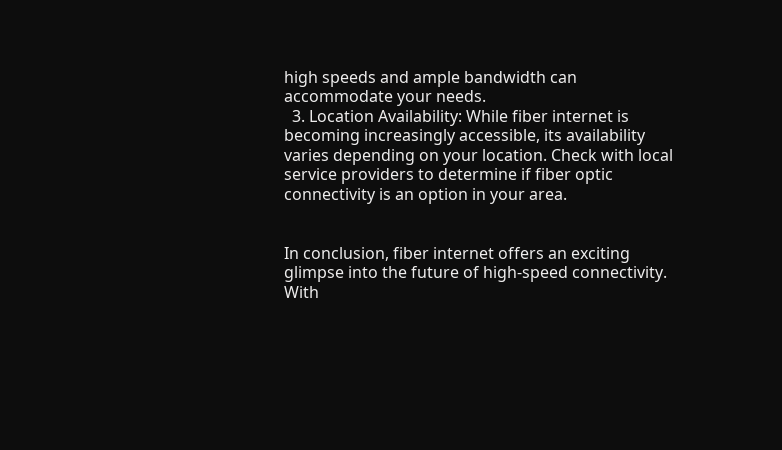high speeds and ample bandwidth can accommodate your needs.
  3. Location Availability: While fiber internet is becoming increasingly accessible, its availability varies depending on your location. Check with local service providers to determine if fiber optic connectivity is an option in your area.


In conclusion, fiber internet offers an exciting glimpse into the future of high-speed connectivity. With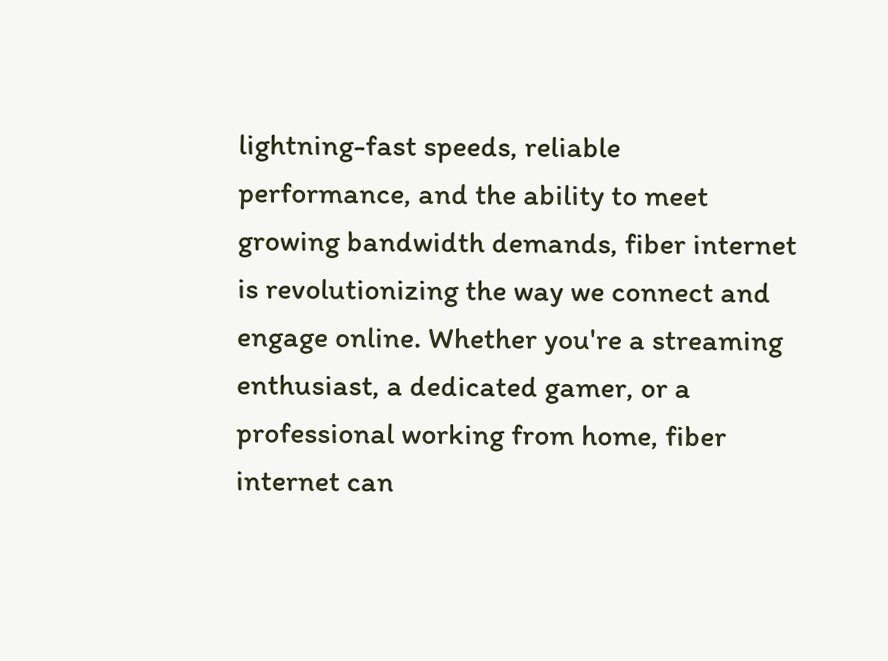lightning-fast speeds, reliable performance, and the ability to meet growing bandwidth demands, fiber internet is revolutionizing the way we connect and engage online. Whether you're a streaming enthusiast, a dedicated gamer, or a professional working from home, fiber internet can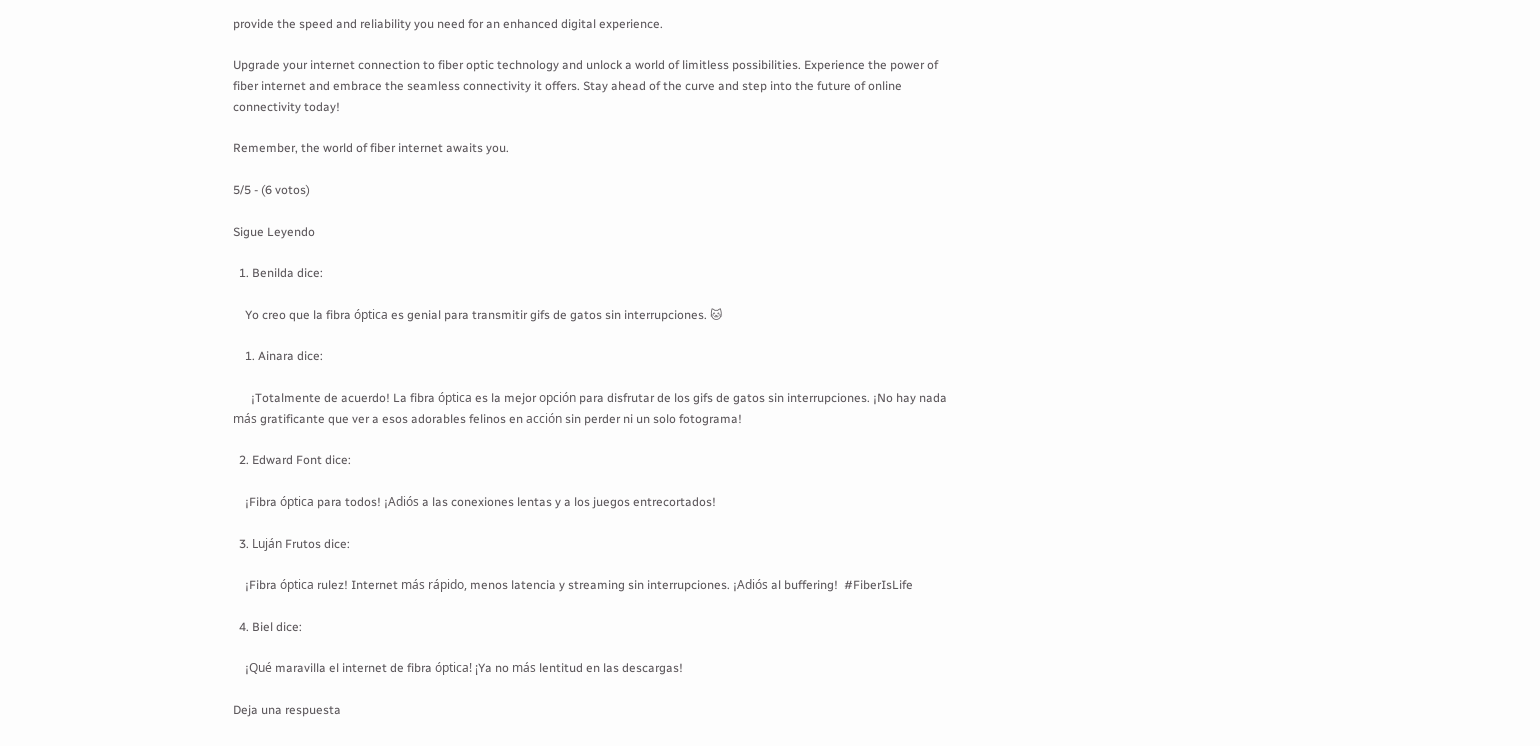provide the speed and reliability you need for an enhanced digital experience.

Upgrade your internet connection to fiber optic technology and unlock a world of limitless possibilities. Experience the power of fiber internet and embrace the seamless connectivity it offers. Stay ahead of the curve and step into the future of online connectivity today!

Remember, the world of fiber internet awaits you.

5/5 - (6 votos)

Sigue Leyendo

  1. Benilda dice:

    Yo creo que la fibra óptica es genial para transmitir gifs de gatos sin interrupciones. 🐱

    1. Ainara dice:

      ¡Totalmente de acuerdo! La fibra óptica es la mejor opción para disfrutar de los gifs de gatos sin interrupciones. ¡No hay nada más gratificante que ver a esos adorables felinos en acción sin perder ni un solo fotograma!

  2. Edward Font dice:

    ¡Fibra óptica para todos! ¡Adiós a las conexiones lentas y a los juegos entrecortados!

  3. Luján Frutos dice:

    ¡Fibra óptica rulez! Internet más rápido, menos latencia y streaming sin interrupciones. ¡Adiós al buffering!  #FiberIsLife

  4. Biel dice:

    ¡Qué maravilla el internet de fibra óptica! ¡Ya no más lentitud en las descargas!

Deja una respuesta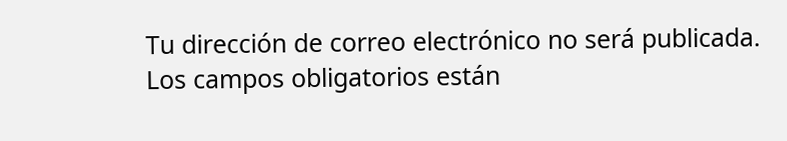Tu dirección de correo electrónico no será publicada. Los campos obligatorios están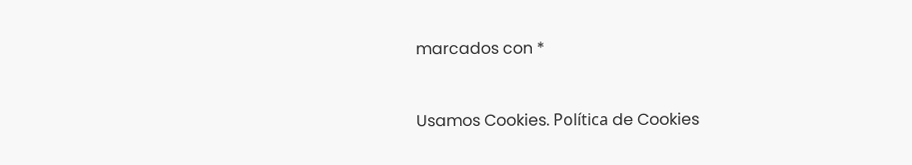marcados con *


Usamos Cookies. Política de Cookies